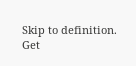Skip to definition.
Get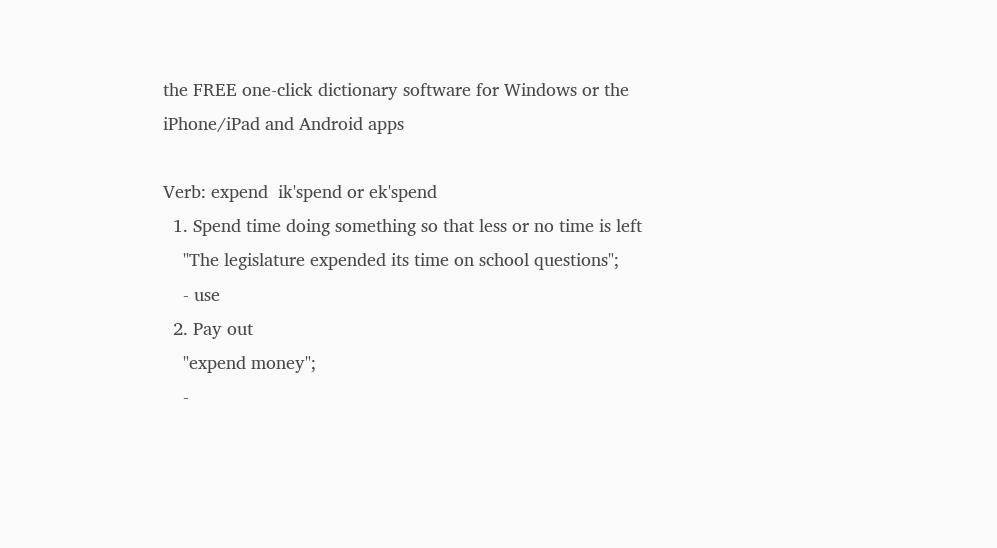the FREE one-click dictionary software for Windows or the iPhone/iPad and Android apps

Verb: expend  ik'spend or ek'spend
  1. Spend time doing something so that less or no time is left
    "The legislature expended its time on school questions";
    - use
  2. Pay out
    "expend money";
    -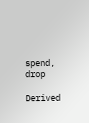spend, drop

Derived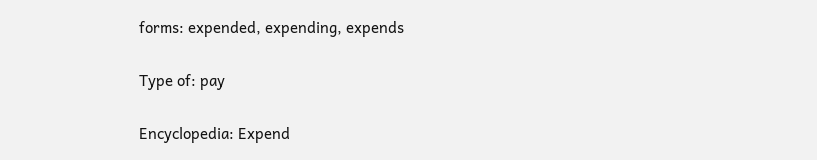forms: expended, expending, expends

Type of: pay

Encyclopedia: Expend